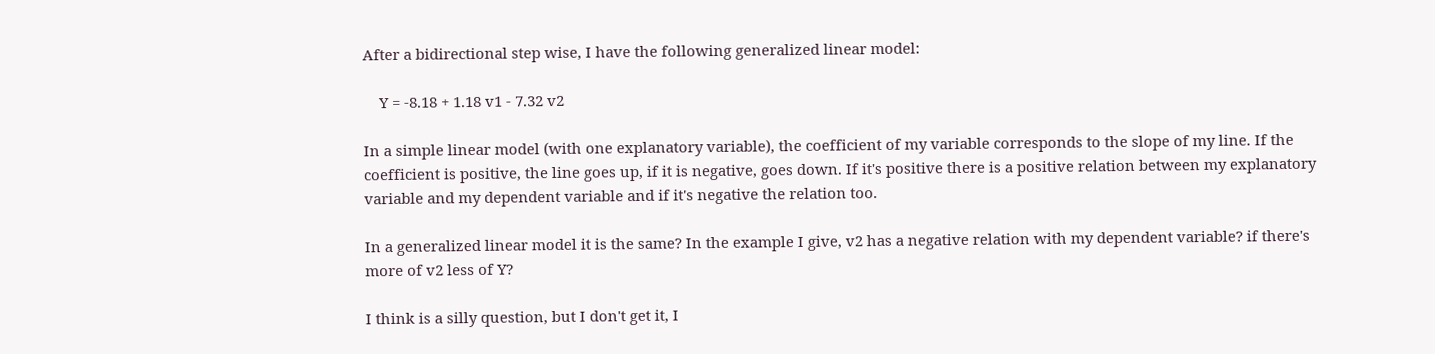After a bidirectional step wise, I have the following generalized linear model:

    Y = -8.18 + 1.18 v1 - 7.32 v2

In a simple linear model (with one explanatory variable), the coefficient of my variable corresponds to the slope of my line. If the coefficient is positive, the line goes up, if it is negative, goes down. If it's positive there is a positive relation between my explanatory variable and my dependent variable and if it's negative the relation too.

In a generalized linear model it is the same? In the example I give, v2 has a negative relation with my dependent variable? if there's more of v2 less of Y?

I think is a silly question, but I don't get it, I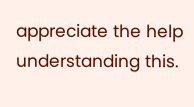appreciate the help understanding this.